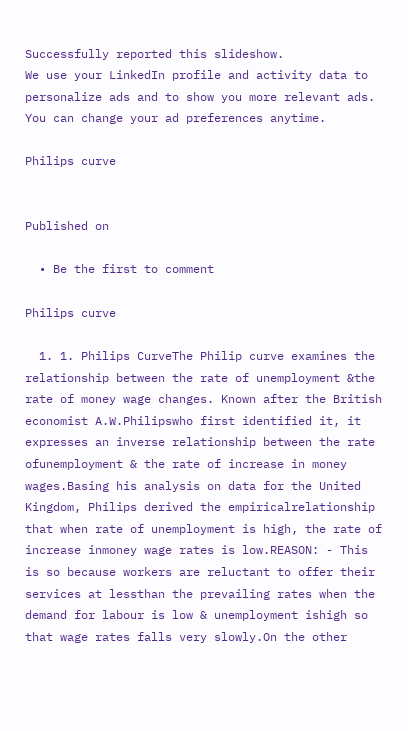Successfully reported this slideshow.
We use your LinkedIn profile and activity data to personalize ads and to show you more relevant ads. You can change your ad preferences anytime.

Philips curve


Published on

  • Be the first to comment

Philips curve

  1. 1. Philips CurveThe Philip curve examines the relationship between the rate of unemployment &the rate of money wage changes. Known after the British economist A.W.Philipswho first identified it, it expresses an inverse relationship between the rate ofunemployment & the rate of increase in money wages.Basing his analysis on data for the United Kingdom, Philips derived the empiricalrelationship that when rate of unemployment is high, the rate of increase inmoney wage rates is low.REASON: - This is so because workers are reluctant to offer their services at lessthan the prevailing rates when the demand for labour is low & unemployment ishigh so that wage rates falls very slowly.On the other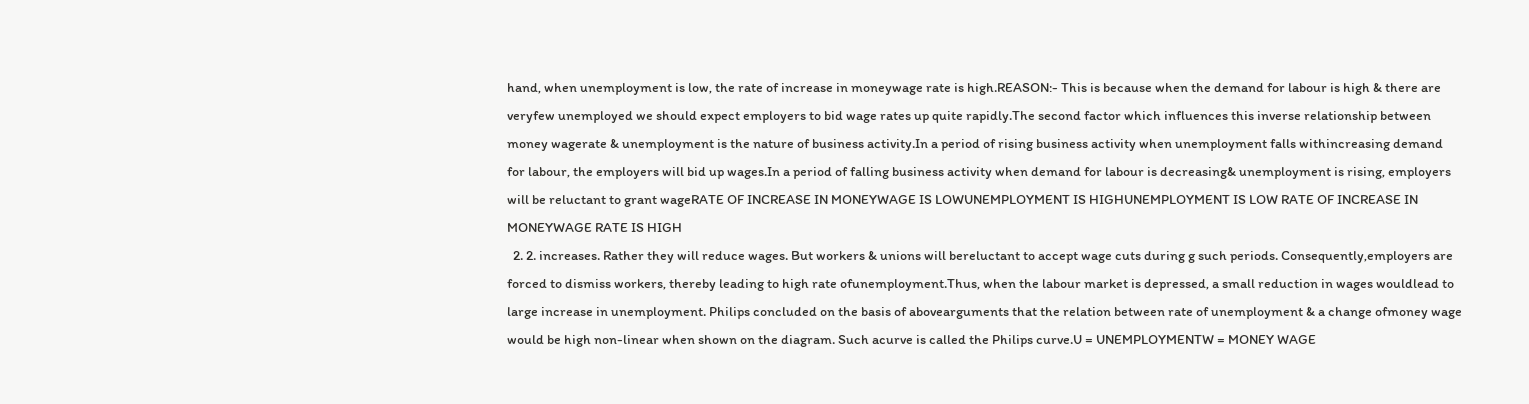hand, when unemployment is low, the rate of increase in moneywage rate is high.REASON:- This is because when the demand for labour is high & there are veryfew unemployed we should expect employers to bid wage rates up quite rapidly.The second factor which influences this inverse relationship between money wagerate & unemployment is the nature of business activity.In a period of rising business activity when unemployment falls withincreasing demand for labour, the employers will bid up wages.In a period of falling business activity when demand for labour is decreasing& unemployment is rising, employers will be reluctant to grant wageRATE OF INCREASE IN MONEYWAGE IS LOWUNEMPLOYMENT IS HIGHUNEMPLOYMENT IS LOW RATE OF INCREASE IN MONEYWAGE RATE IS HIGH
  2. 2. increases. Rather they will reduce wages. But workers & unions will bereluctant to accept wage cuts during g such periods. Consequently,employers are forced to dismiss workers, thereby leading to high rate ofunemployment.Thus, when the labour market is depressed, a small reduction in wages wouldlead to large increase in unemployment. Philips concluded on the basis of abovearguments that the relation between rate of unemployment & a change ofmoney wage would be high non-linear when shown on the diagram. Such acurve is called the Philips curve.U = UNEMPLOYMENTW = MONEY WAGE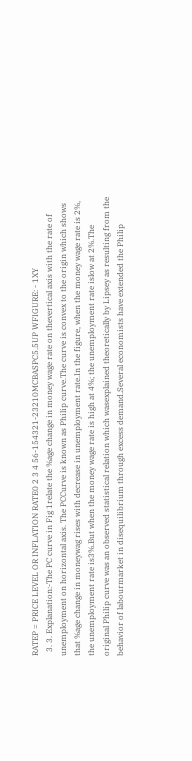RATEP = PRICE LEVEL OR INFLATION RATE0 2 3 4 56-154321-23210MCBASPC5.5UP WFIGURE: - 1XY
  3. 3. Explanation:-The PC curve in Fig 1relate the %age change in money wage rate on thevertical axis with the rate of unemployment on horizontal axis. The PCCurve is known as Philip curve.The curve is convex to the origin which shows that %age change in moneywag rises with decrease in unemployment rate.In the figure, when the money wage rate is 2%, the unemployment rate is3%.But when the money wage rate is high at 4%; the unemployment rate islow at 2%.The original Philip curve was an observed statistical relation which wasexplained theoretically by Lipsey as resulting from the behavior of labourmarket in disequilibrium through excess demand.Several economists have extended the Philip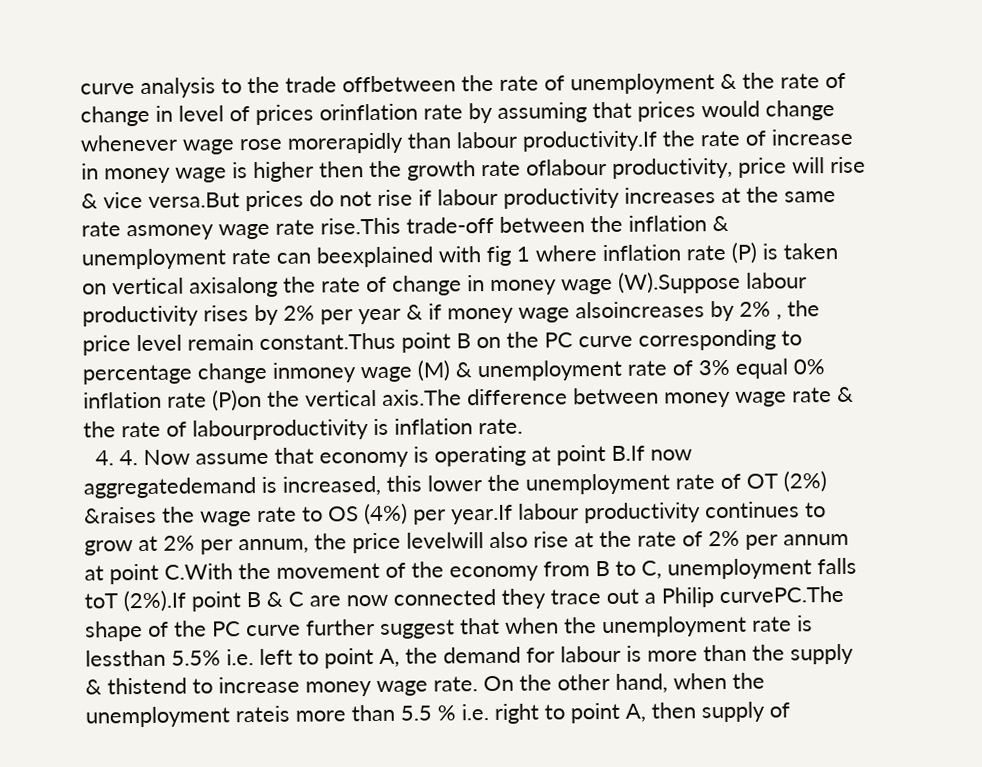curve analysis to the trade offbetween the rate of unemployment & the rate of change in level of prices orinflation rate by assuming that prices would change whenever wage rose morerapidly than labour productivity.If the rate of increase in money wage is higher then the growth rate oflabour productivity, price will rise & vice versa.But prices do not rise if labour productivity increases at the same rate asmoney wage rate rise.This trade-off between the inflation & unemployment rate can beexplained with fig 1 where inflation rate (P) is taken on vertical axisalong the rate of change in money wage (W).Suppose labour productivity rises by 2% per year & if money wage alsoincreases by 2% , the price level remain constant.Thus point B on the PC curve corresponding to percentage change inmoney wage (M) & unemployment rate of 3% equal 0% inflation rate (P)on the vertical axis.The difference between money wage rate & the rate of labourproductivity is inflation rate.
  4. 4. Now assume that economy is operating at point B.If now aggregatedemand is increased, this lower the unemployment rate of OT (2%) &raises the wage rate to OS (4%) per year.If labour productivity continues to grow at 2% per annum, the price levelwill also rise at the rate of 2% per annum at point C.With the movement of the economy from B to C, unemployment falls toT (2%).If point B & C are now connected they trace out a Philip curvePC.The shape of the PC curve further suggest that when the unemployment rate is lessthan 5.5% i.e. left to point A, the demand for labour is more than the supply & thistend to increase money wage rate. On the other hand, when the unemployment rateis more than 5.5 % i.e. right to point A, then supply of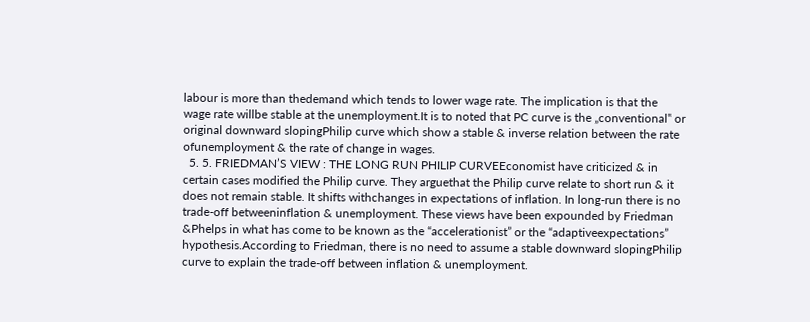labour is more than thedemand which tends to lower wage rate. The implication is that the wage rate willbe stable at the unemployment.It is to noted that PC curve is the „conventional‟ or original downward slopingPhilip curve which show a stable & inverse relation between the rate ofunemployment & the rate of change in wages.
  5. 5. FRIEDMAN’S VIEW : THE LONG RUN PHILIP CURVEEconomist have criticized & in certain cases modified the Philip curve. They arguethat the Philip curve relate to short run & it does not remain stable. It shifts withchanges in expectations of inflation. In long-run there is no trade-off betweeninflation & unemployment. These views have been expounded by Friedman &Phelps in what has come to be known as the “accelerationist” or the “adaptiveexpectations” hypothesis.According to Friedman, there is no need to assume a stable downward slopingPhilip curve to explain the trade-off between inflation & unemployment.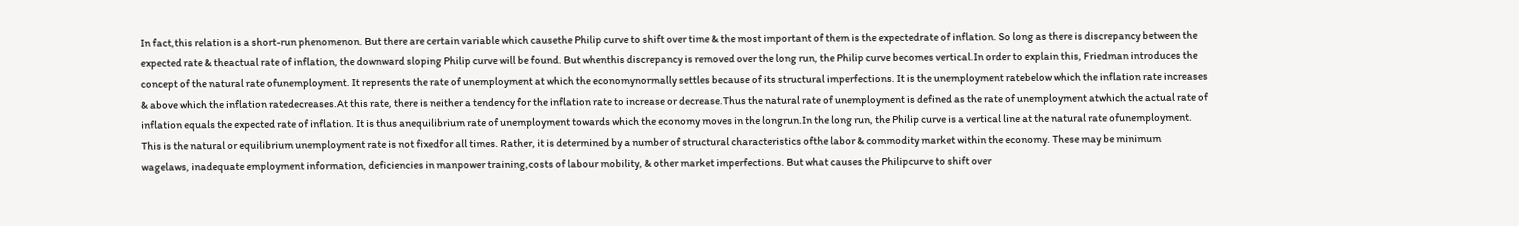In fact,this relation is a short-run phenomenon. But there are certain variable which causethe Philip curve to shift over time & the most important of them is the expectedrate of inflation. So long as there is discrepancy between the expected rate & theactual rate of inflation, the downward sloping Philip curve will be found. But whenthis discrepancy is removed over the long run, the Philip curve becomes vertical.In order to explain this, Friedman introduces the concept of the natural rate ofunemployment. It represents the rate of unemployment at which the economynormally settles because of its structural imperfections. It is the unemployment ratebelow which the inflation rate increases & above which the inflation ratedecreases.At this rate, there is neither a tendency for the inflation rate to increase or decrease.Thus the natural rate of unemployment is defined as the rate of unemployment atwhich the actual rate of inflation equals the expected rate of inflation. It is thus anequilibrium rate of unemployment towards which the economy moves in the longrun.In the long run, the Philip curve is a vertical line at the natural rate ofunemployment. This is the natural or equilibrium unemployment rate is not fixedfor all times. Rather, it is determined by a number of structural characteristics ofthe labor & commodity market within the economy. These may be minimum wagelaws, inadequate employment information, deficiencies in manpower training,costs of labour mobility, & other market imperfections. But what causes the Philipcurve to shift over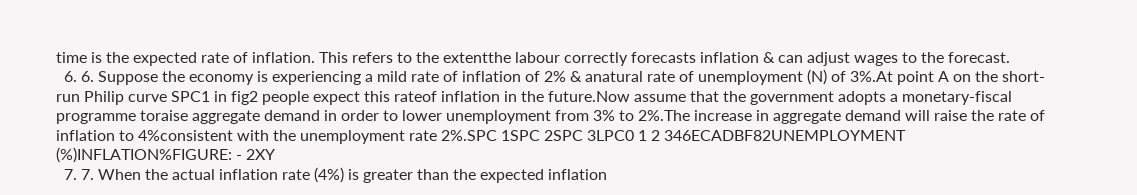time is the expected rate of inflation. This refers to the extentthe labour correctly forecasts inflation & can adjust wages to the forecast.
  6. 6. Suppose the economy is experiencing a mild rate of inflation of 2% & anatural rate of unemployment (N) of 3%.At point A on the short-run Philip curve SPC1 in fig2 people expect this rateof inflation in the future.Now assume that the government adopts a monetary-fiscal programme toraise aggregate demand in order to lower unemployment from 3% to 2%.The increase in aggregate demand will raise the rate of inflation to 4%consistent with the unemployment rate 2%.SPC 1SPC 2SPC 3LPC0 1 2 346ECADBF82UNEMPLOYMENT (%)INFLATION%FIGURE: - 2XY
  7. 7. When the actual inflation rate (4%) is greater than the expected inflation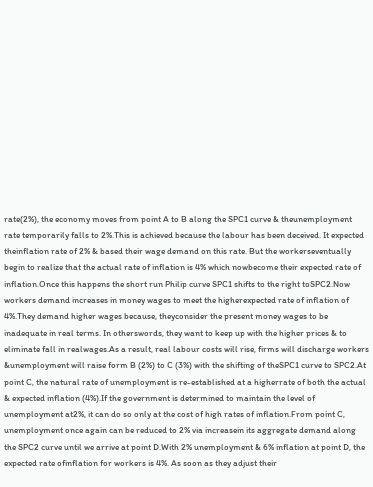rate(2%), the economy moves from point A to B along the SPC1 curve & theunemployment rate temporarily falls to 2%.This is achieved because the labour has been deceived. It expected theinflation rate of 2% & based their wage demand on this rate. But the workerseventually begin to realize that the actual rate of inflation is 4% which nowbecome their expected rate of inflation.Once this happens the short run Philip curve SPC1 shifts to the right toSPC2.Now workers demand increases in money wages to meet the higherexpected rate of inflation of 4%.They demand higher wages because, theyconsider the present money wages to be inadequate in real terms. In otherswords, they want to keep up with the higher prices & to eliminate fall in realwages.As a result, real labour costs will rise, firms will discharge workers &unemployment will raise form B (2%) to C (3%) with the shifting of theSPC1 curve to SPC2.At point C, the natural rate of unemployment is re-established at a higherrate of both the actual & expected inflation (4%).If the government is determined to maintain the level of unemployment at2%, it can do so only at the cost of high rates of inflation.From point C, unemployment once again can be reduced to 2% via increasein its aggregate demand along the SPC2 curve until we arrive at point D.With 2% unemployment & 6% inflation at point D, the expected rate ofinflation for workers is 4%. As soon as they adjust their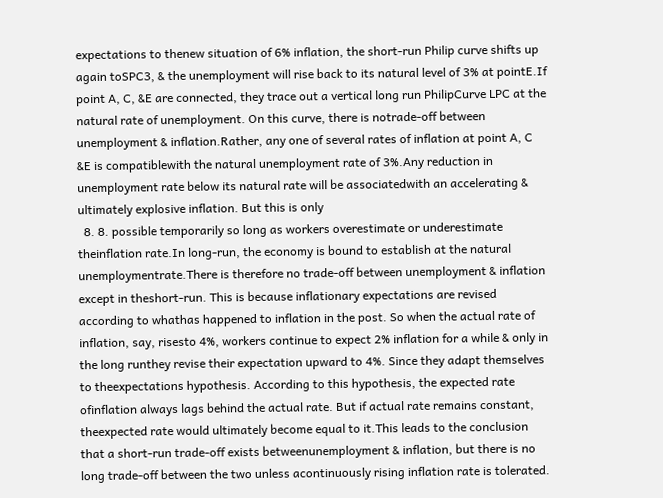expectations to thenew situation of 6% inflation, the short-run Philip curve shifts up again toSPC3, & the unemployment will rise back to its natural level of 3% at pointE.If point A, C, &E are connected, they trace out a vertical long run PhilipCurve LPC at the natural rate of unemployment. On this curve, there is notrade-off between unemployment & inflation.Rather, any one of several rates of inflation at point A, C &E is compatiblewith the natural unemployment rate of 3%.Any reduction in unemployment rate below its natural rate will be associatedwith an accelerating & ultimately explosive inflation. But this is only
  8. 8. possible temporarily so long as workers overestimate or underestimate theinflation rate.In long-run, the economy is bound to establish at the natural unemploymentrate.There is therefore no trade-off between unemployment & inflation except in theshort-run. This is because inflationary expectations are revised according to whathas happened to inflation in the post. So when the actual rate of inflation, say, risesto 4%, workers continue to expect 2% inflation for a while & only in the long runthey revise their expectation upward to 4%. Since they adapt themselves to theexpectations hypothesis. According to this hypothesis, the expected rate ofinflation always lags behind the actual rate. But if actual rate remains constant, theexpected rate would ultimately become equal to it.This leads to the conclusion that a short-run trade-off exists betweenunemployment & inflation, but there is no long trade-off between the two unless acontinuously rising inflation rate is tolerated.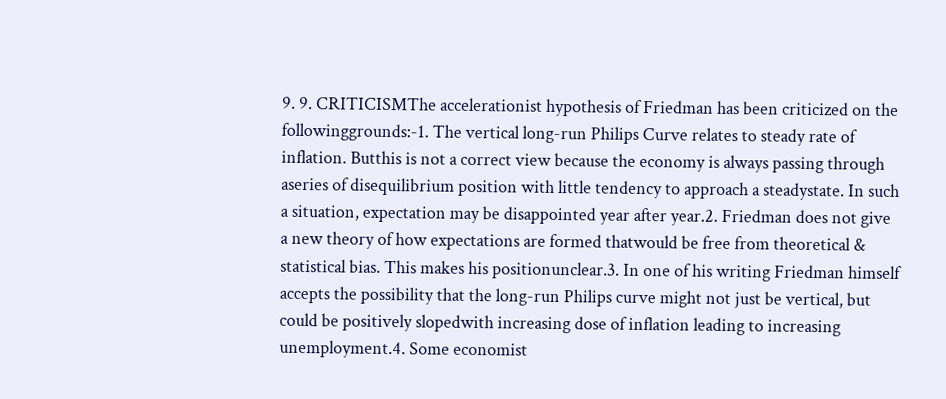9. 9. CRITICISMThe accelerationist hypothesis of Friedman has been criticized on the followinggrounds:-1. The vertical long-run Philips Curve relates to steady rate of inflation. Butthis is not a correct view because the economy is always passing through aseries of disequilibrium position with little tendency to approach a steadystate. In such a situation, expectation may be disappointed year after year.2. Friedman does not give a new theory of how expectations are formed thatwould be free from theoretical & statistical bias. This makes his positionunclear.3. In one of his writing Friedman himself accepts the possibility that the long-run Philips curve might not just be vertical, but could be positively slopedwith increasing dose of inflation leading to increasing unemployment.4. Some economist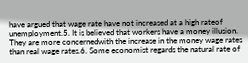have argued that wage rate have not increased at a high rateof unemployment.5. It is believed that workers have a money illusion. They are more concernedwith the increase in the money wage rates than real wage rates.6. Some economist regards the natural rate of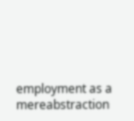employment as a mereabstraction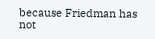because Friedman has not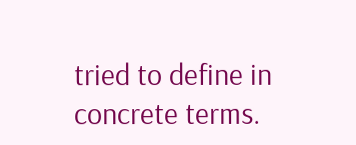tried to define in concrete terms.